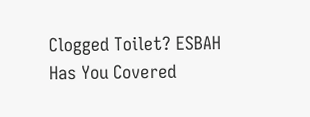Clogged Toilet? ESBAH Has You Covered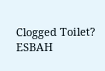Clogged Toilet? ESBAH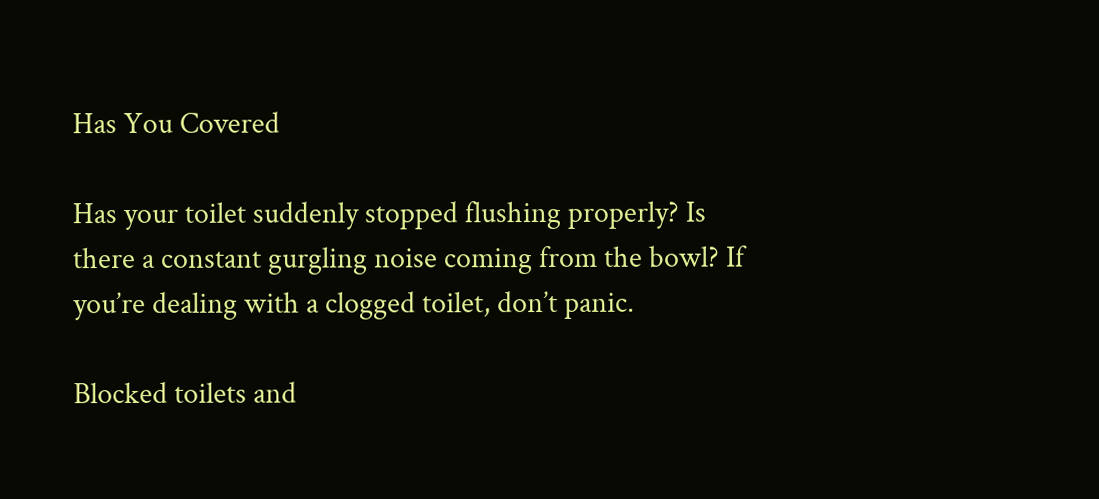Has You Covered

Has your toilet suddenly stopped flushing properly? Is there a constant gurgling noise coming from the bowl? If you’re dealing with a clogged toilet, don’t panic.

Blocked toilets and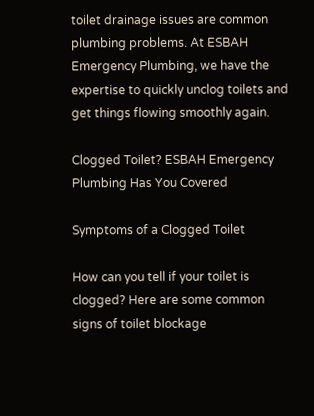toilet drainage issues are common plumbing problems. At ESBAH Emergency Plumbing, we have the expertise to quickly unclog toilets and get things flowing smoothly again.

Clogged Toilet? ESBAH Emergency Plumbing Has You Covered

Symptoms of a Clogged Toilet

How can you tell if your toilet is clogged? Here are some common signs of toilet blockage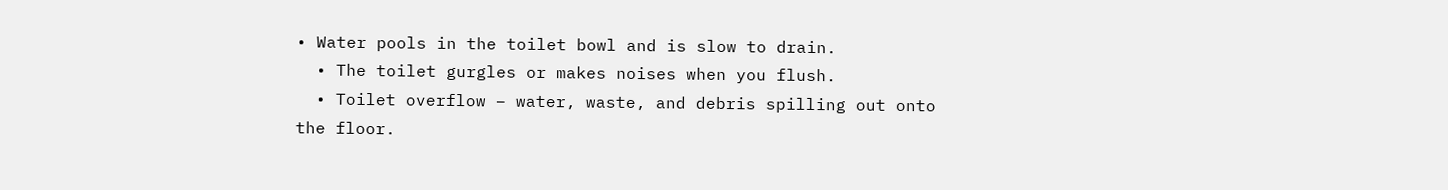• Water pools in the toilet bowl and is slow to drain.
  • The toilet gurgles or makes noises when you flush.
  • Toilet overflow – water, waste, and debris spilling out onto the floor.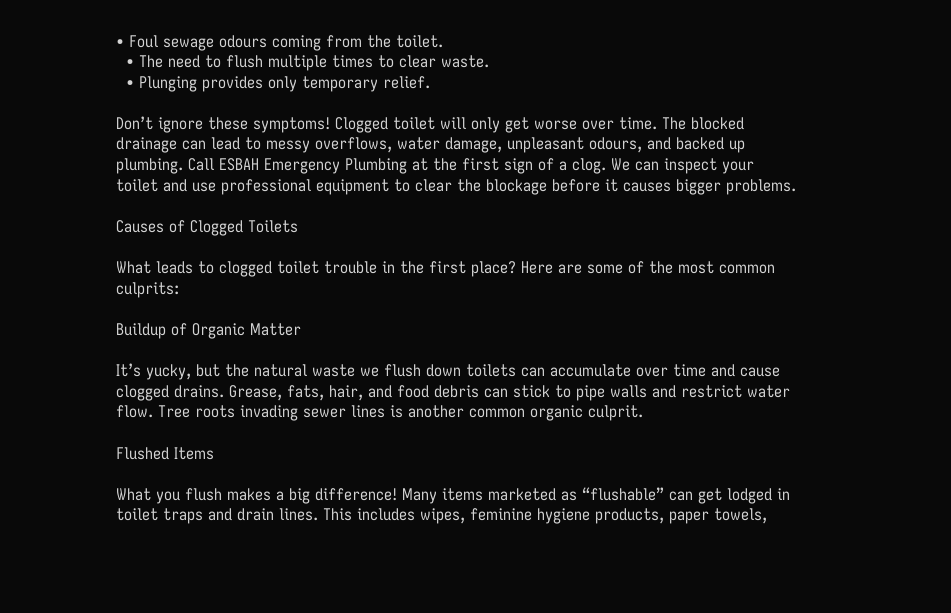• Foul sewage odours coming from the toilet.
  • The need to flush multiple times to clear waste.
  • Plunging provides only temporary relief.

Don’t ignore these symptoms! Clogged toilet will only get worse over time. The blocked drainage can lead to messy overflows, water damage, unpleasant odours, and backed up plumbing. Call ESBAH Emergency Plumbing at the first sign of a clog. We can inspect your toilet and use professional equipment to clear the blockage before it causes bigger problems.

Causes of Clogged Toilets

What leads to clogged toilet trouble in the first place? Here are some of the most common culprits:

Buildup of Organic Matter

It’s yucky, but the natural waste we flush down toilets can accumulate over time and cause clogged drains. Grease, fats, hair, and food debris can stick to pipe walls and restrict water flow. Tree roots invading sewer lines is another common organic culprit.

Flushed Items

What you flush makes a big difference! Many items marketed as “flushable” can get lodged in toilet traps and drain lines. This includes wipes, feminine hygiene products, paper towels,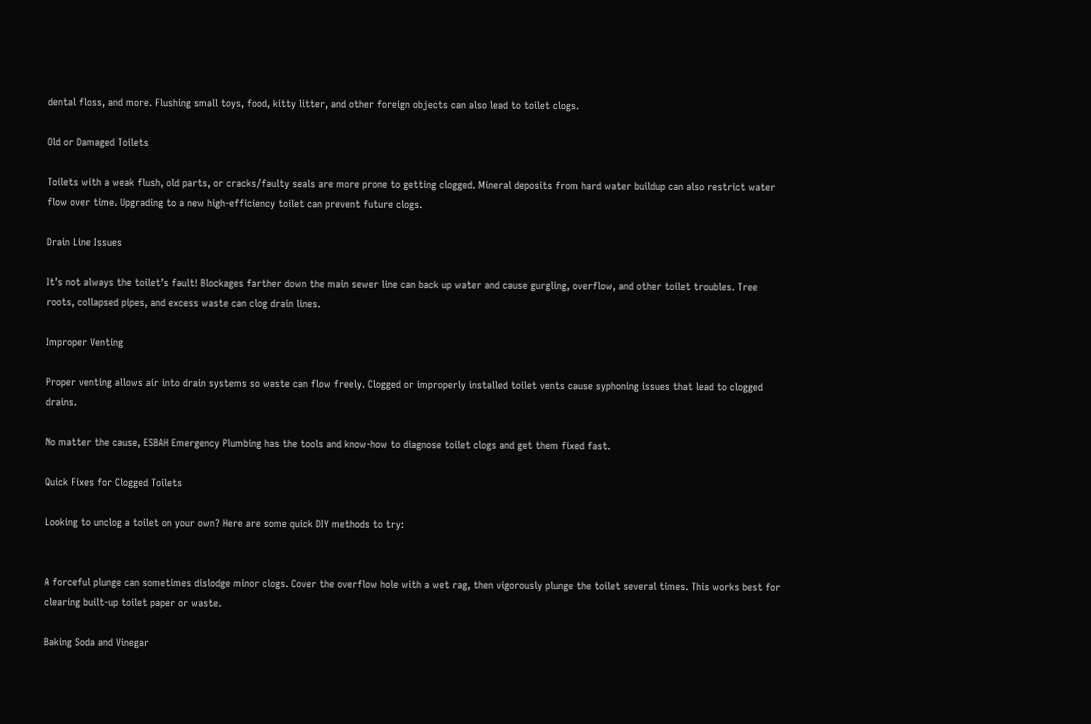dental floss, and more. Flushing small toys, food, kitty litter, and other foreign objects can also lead to toilet clogs.

Old or Damaged Toilets

Toilets with a weak flush, old parts, or cracks/faulty seals are more prone to getting clogged. Mineral deposits from hard water buildup can also restrict water flow over time. Upgrading to a new high-efficiency toilet can prevent future clogs.

Drain Line Issues

It’s not always the toilet’s fault! Blockages farther down the main sewer line can back up water and cause gurgling, overflow, and other toilet troubles. Tree roots, collapsed pipes, and excess waste can clog drain lines.

Improper Venting

Proper venting allows air into drain systems so waste can flow freely. Clogged or improperly installed toilet vents cause syphoning issues that lead to clogged drains.

No matter the cause, ESBAH Emergency Plumbing has the tools and know-how to diagnose toilet clogs and get them fixed fast.

Quick Fixes for Clogged Toilets

Looking to unclog a toilet on your own? Here are some quick DIY methods to try:


A forceful plunge can sometimes dislodge minor clogs. Cover the overflow hole with a wet rag, then vigorously plunge the toilet several times. This works best for clearing built-up toilet paper or waste.

Baking Soda and Vinegar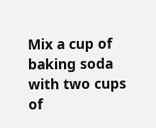Mix a cup of baking soda with two cups of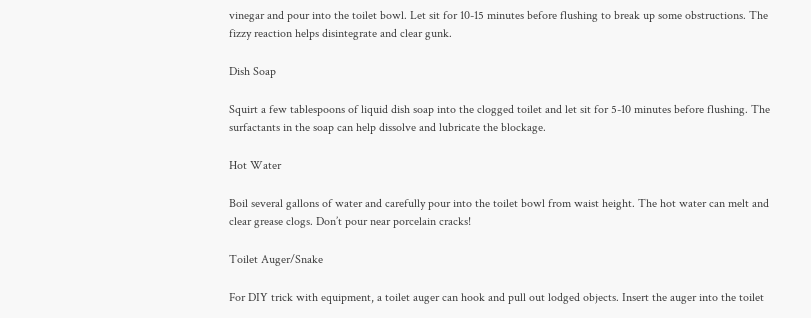vinegar and pour into the toilet bowl. Let sit for 10-15 minutes before flushing to break up some obstructions. The fizzy reaction helps disintegrate and clear gunk.

Dish Soap

Squirt a few tablespoons of liquid dish soap into the clogged toilet and let sit for 5-10 minutes before flushing. The surfactants in the soap can help dissolve and lubricate the blockage.

Hot Water

Boil several gallons of water and carefully pour into the toilet bowl from waist height. The hot water can melt and clear grease clogs. Don’t pour near porcelain cracks!

Toilet Auger/Snake

For DIY trick with equipment, a toilet auger can hook and pull out lodged objects. Insert the auger into the toilet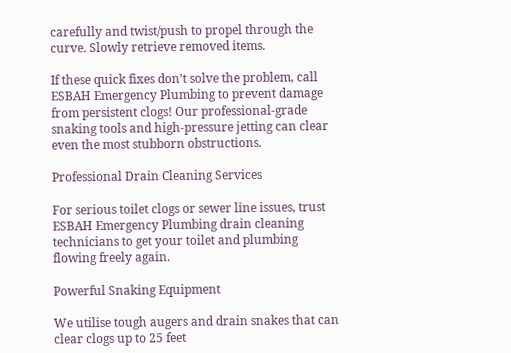carefully and twist/push to propel through the curve. Slowly retrieve removed items.

If these quick fixes don’t solve the problem, call ESBAH Emergency Plumbing to prevent damage from persistent clogs! Our professional-grade snaking tools and high-pressure jetting can clear even the most stubborn obstructions.

Professional Drain Cleaning Services

For serious toilet clogs or sewer line issues, trust ESBAH Emergency Plumbing drain cleaning technicians to get your toilet and plumbing flowing freely again.

Powerful Snaking Equipment

We utilise tough augers and drain snakes that can clear clogs up to 25 feet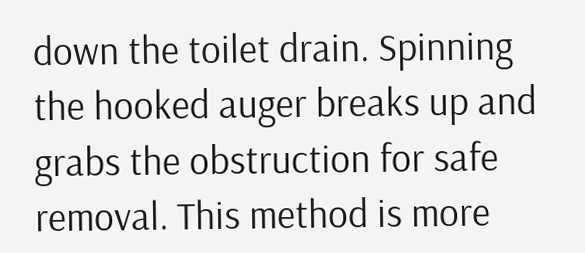down the toilet drain. Spinning the hooked auger breaks up and grabs the obstruction for safe removal. This method is more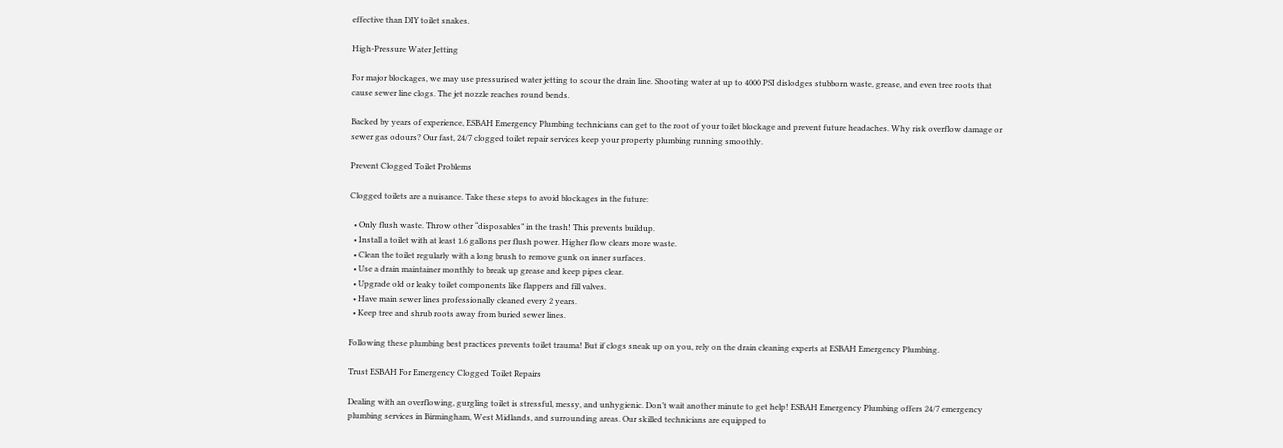effective than DIY toilet snakes.

High-Pressure Water Jetting

For major blockages, we may use pressurised water jetting to scour the drain line. Shooting water at up to 4000 PSI dislodges stubborn waste, grease, and even tree roots that cause sewer line clogs. The jet nozzle reaches round bends.

Backed by years of experience, ESBAH Emergency Plumbing technicians can get to the root of your toilet blockage and prevent future headaches. Why risk overflow damage or sewer gas odours? Our fast, 24/7 clogged toilet repair services keep your property plumbing running smoothly.

Prevent Clogged Toilet Problems

Clogged toilets are a nuisance. Take these steps to avoid blockages in the future:

  • Only flush waste. Throw other “disposables” in the trash! This prevents buildup.
  • Install a toilet with at least 1.6 gallons per flush power. Higher flow clears more waste.
  • Clean the toilet regularly with a long brush to remove gunk on inner surfaces.
  • Use a drain maintainer monthly to break up grease and keep pipes clear.
  • Upgrade old or leaky toilet components like flappers and fill valves.
  • Have main sewer lines professionally cleaned every 2 years.
  • Keep tree and shrub roots away from buried sewer lines.

Following these plumbing best practices prevents toilet trauma! But if clogs sneak up on you, rely on the drain cleaning experts at ESBAH Emergency Plumbing.

Trust ESBAH For Emergency Clogged Toilet Repairs

Dealing with an overflowing, gurgling toilet is stressful, messy, and unhygienic. Don’t wait another minute to get help! ESBAH Emergency Plumbing offers 24/7 emergency plumbing services in Birmingham, West Midlands, and surrounding areas. Our skilled technicians are equipped to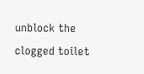unblock the clogged toilet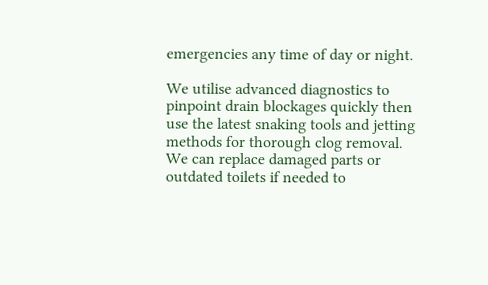emergencies any time of day or night.

We utilise advanced diagnostics to pinpoint drain blockages quickly then use the latest snaking tools and jetting methods for thorough clog removal. We can replace damaged parts or outdated toilets if needed to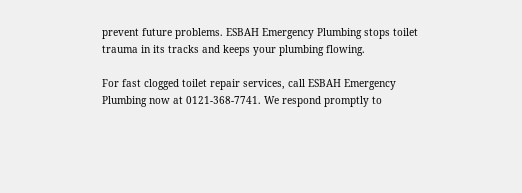prevent future problems. ESBAH Emergency Plumbing stops toilet trauma in its tracks and keeps your plumbing flowing.

For fast clogged toilet repair services, call ESBAH Emergency Plumbing now at 0121-368-7741. We respond promptly to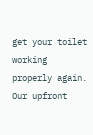get your toilet working properly again. Our upfront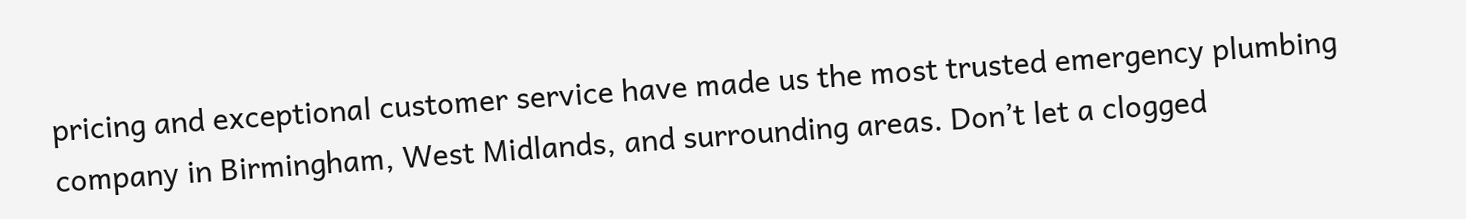pricing and exceptional customer service have made us the most trusted emergency plumbing company in Birmingham, West Midlands, and surrounding areas. Don’t let a clogged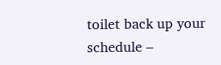toilet back up your schedule –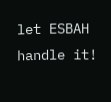let ESBAH handle it!